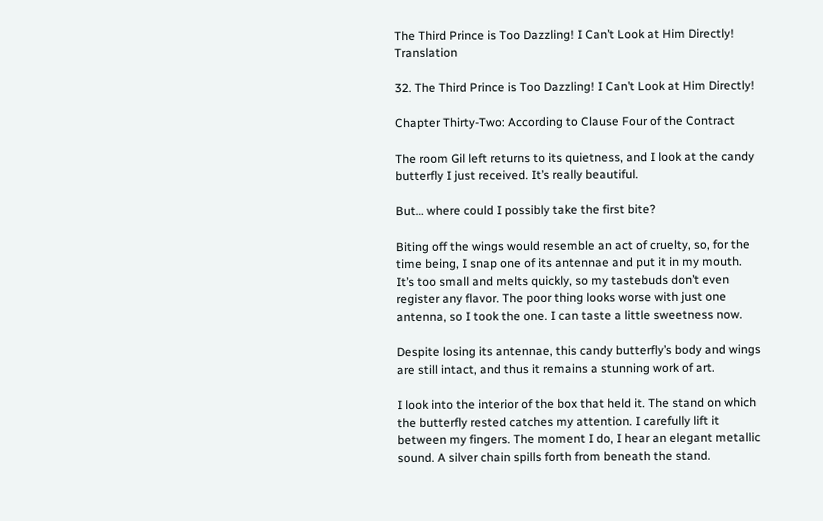The Third Prince is Too Dazzling! I Can’t Look at Him Directly! Translation

32. The Third Prince is Too Dazzling! I Can’t Look at Him Directly!

Chapter Thirty-Two: According to Clause Four of the Contract

The room Gil left returns to its quietness, and I look at the candy butterfly I just received. It’s really beautiful.

But… where could I possibly take the first bite?

Biting off the wings would resemble an act of cruelty, so, for the time being, I snap one of its antennae and put it in my mouth. It’s too small and melts quickly, so my tastebuds don’t even register any flavor. The poor thing looks worse with just one antenna, so I took the one. I can taste a little sweetness now.

Despite losing its antennae, this candy butterfly’s body and wings are still intact, and thus it remains a stunning work of art.

I look into the interior of the box that held it. The stand on which the butterfly rested catches my attention. I carefully lift it between my fingers. The moment I do, I hear an elegant metallic sound. A silver chain spills forth from beneath the stand.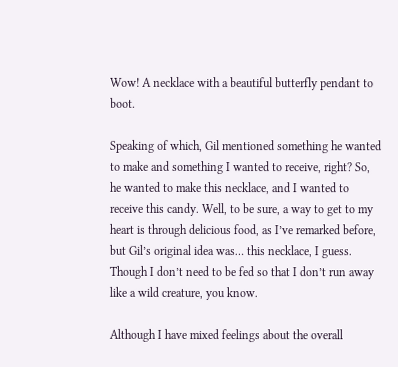Wow! A necklace with a beautiful butterfly pendant to boot.

Speaking of which, Gil mentioned something he wanted to make and something I wanted to receive, right? So, he wanted to make this necklace, and I wanted to receive this candy. Well, to be sure, a way to get to my heart is through delicious food, as I’ve remarked before, but Gil’s original idea was… this necklace, I guess. Though I don’t need to be fed so that I don’t run away like a wild creature, you know.

Although I have mixed feelings about the overall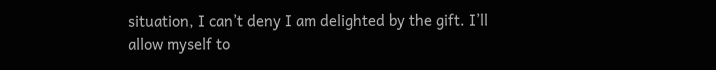situation, I can’t deny I am delighted by the gift. I’ll allow myself to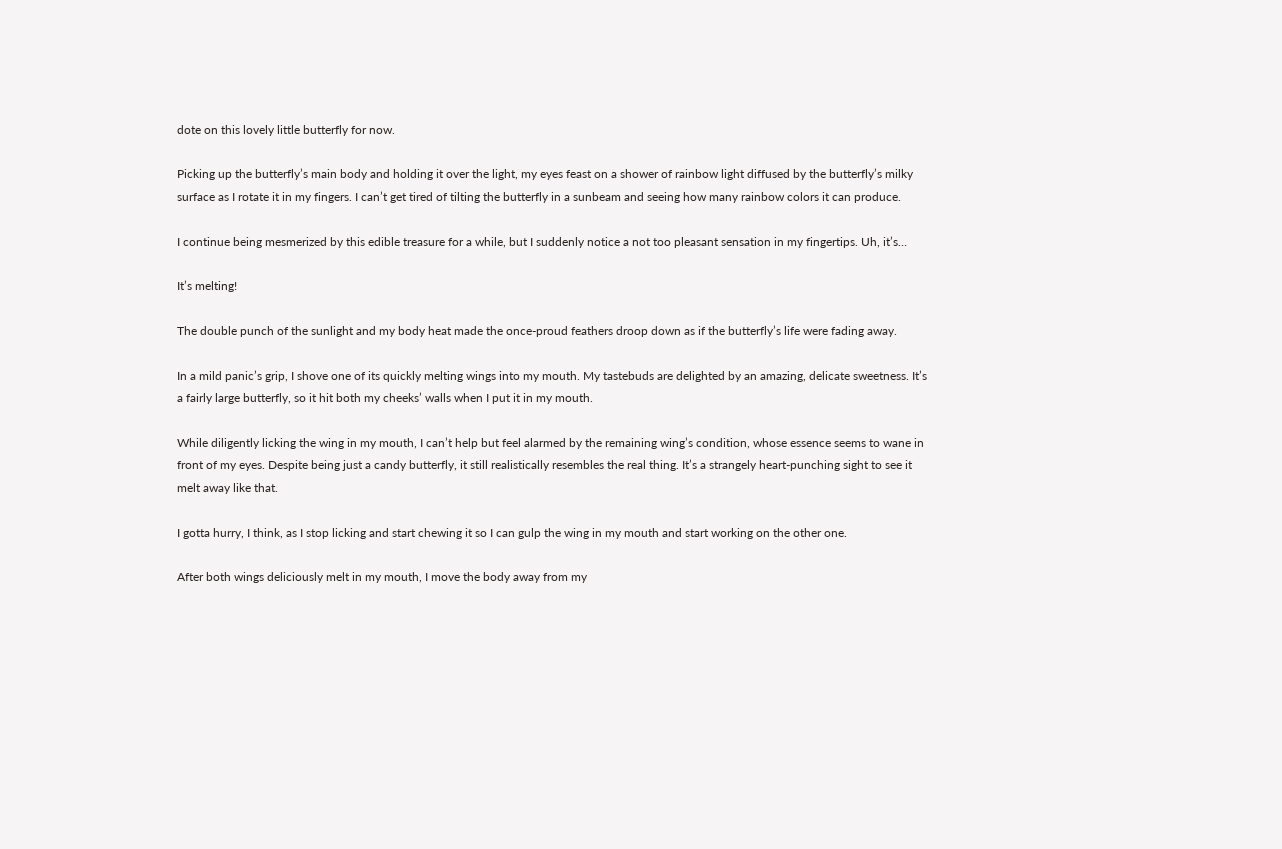dote on this lovely little butterfly for now.

Picking up the butterfly’s main body and holding it over the light, my eyes feast on a shower of rainbow light diffused by the butterfly’s milky surface as I rotate it in my fingers. I can’t get tired of tilting the butterfly in a sunbeam and seeing how many rainbow colors it can produce.

I continue being mesmerized by this edible treasure for a while, but I suddenly notice a not too pleasant sensation in my fingertips. Uh, it’s…

It’s melting!

The double punch of the sunlight and my body heat made the once-proud feathers droop down as if the butterfly’s life were fading away.

In a mild panic’s grip, I shove one of its quickly melting wings into my mouth. My tastebuds are delighted by an amazing, delicate sweetness. It’s a fairly large butterfly, so it hit both my cheeks’ walls when I put it in my mouth.

While diligently licking the wing in my mouth, I can’t help but feel alarmed by the remaining wing’s condition, whose essence seems to wane in front of my eyes. Despite being just a candy butterfly, it still realistically resembles the real thing. It’s a strangely heart-punching sight to see it melt away like that.

I gotta hurry, I think, as I stop licking and start chewing it so I can gulp the wing in my mouth and start working on the other one.

After both wings deliciously melt in my mouth, I move the body away from my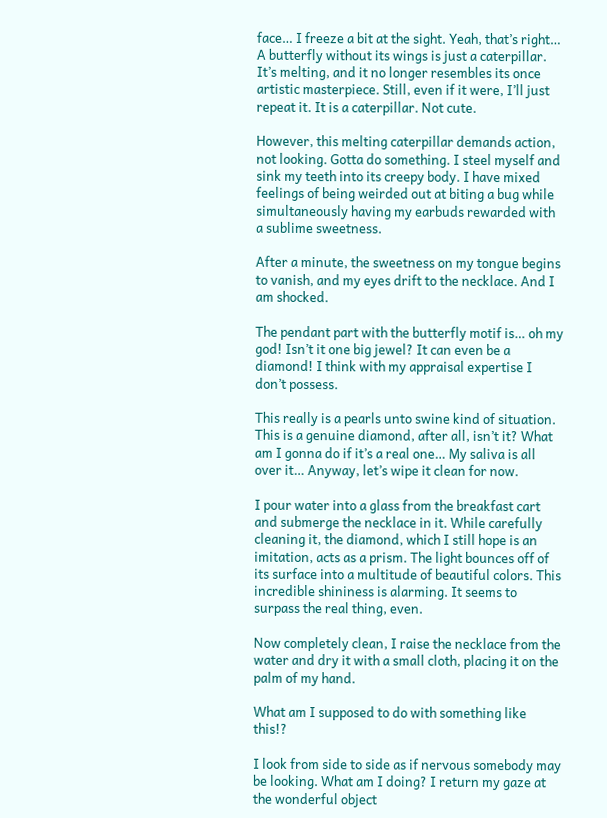face… I freeze a bit at the sight. Yeah, that’s right… A butterfly without its wings is just a caterpillar. It’s melting, and it no longer resembles its once artistic masterpiece. Still, even if it were, I’ll just repeat it. It is a caterpillar. Not cute.

However, this melting caterpillar demands action, not looking. Gotta do something. I steel myself and sink my teeth into its creepy body. I have mixed feelings of being weirded out at biting a bug while simultaneously having my earbuds rewarded with a sublime sweetness.

After a minute, the sweetness on my tongue begins to vanish, and my eyes drift to the necklace. And I am shocked.

The pendant part with the butterfly motif is… oh my god! Isn’t it one big jewel? It can even be a diamond! I think with my appraisal expertise I don’t possess.

This really is a pearls unto swine kind of situation. This is a genuine diamond, after all, isn’t it? What am I gonna do if it’s a real one… My saliva is all over it… Anyway, let’s wipe it clean for now.

I pour water into a glass from the breakfast cart and submerge the necklace in it. While carefully cleaning it, the diamond, which I still hope is an imitation, acts as a prism. The light bounces off of its surface into a multitude of beautiful colors. This incredible shininess is alarming. It seems to surpass the real thing, even.

Now completely clean, I raise the necklace from the water and dry it with a small cloth, placing it on the palm of my hand.

What am I supposed to do with something like this!?

I look from side to side as if nervous somebody may be looking. What am I doing? I return my gaze at the wonderful object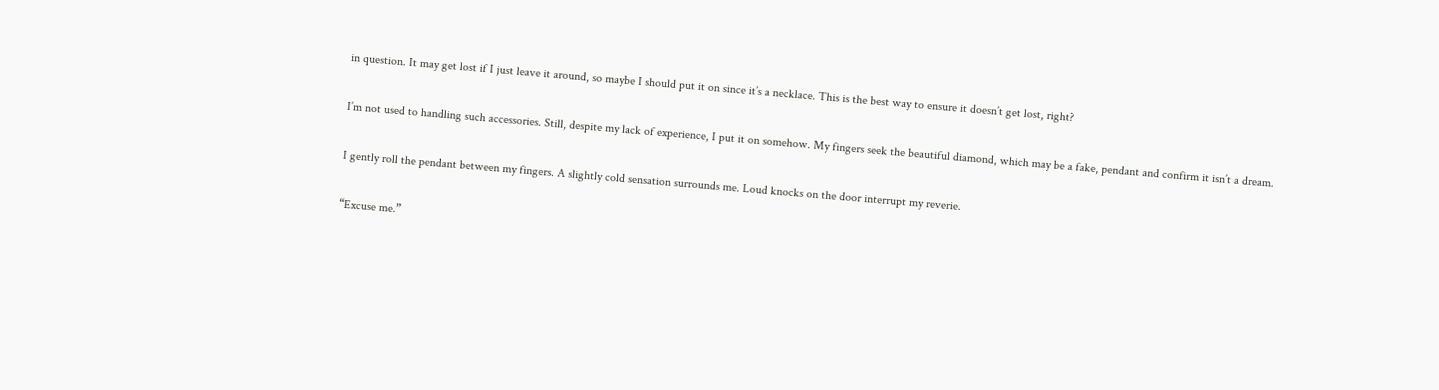in question. It may get lost if I just leave it around, so maybe I should put it on since it’s a necklace. This is the best way to ensure it doesn’t get lost, right?

I’m not used to handling such accessories. Still, despite my lack of experience, I put it on somehow. My fingers seek the beautiful diamond, which may be a fake, pendant and confirm it isn’t a dream.

I gently roll the pendant between my fingers. A slightly cold sensation surrounds me. Loud knocks on the door interrupt my reverie.

“Excuse me.”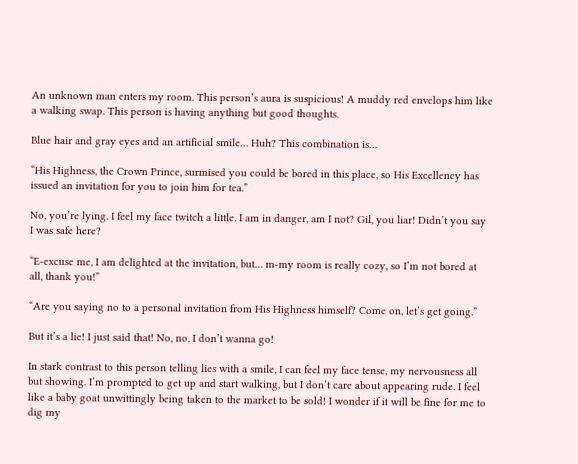An unknown man enters my room. This person’s aura is suspicious! A muddy red envelops him like a walking swap. This person is having anything but good thoughts.

Blue hair and gray eyes and an artificial smile… Huh? This combination is…

“His Highness, the Crown Prince, surmised you could be bored in this place, so His Excellency has issued an invitation for you to join him for tea.”

No, you’re lying. I feel my face twitch a little. I am in danger, am I not? Gil, you liar! Didn’t you say I was safe here?

“E-excuse me, I am delighted at the invitation, but… m-my room is really cozy, so I’m not bored at all, thank you!”

“Are you saying no to a personal invitation from His Highness himself? Come on, let’s get going.”

But it’s a lie! I just said that! No, no, I don’t wanna go!

In stark contrast to this person telling lies with a smile, I can feel my face tense, my nervousness all but showing. I’m prompted to get up and start walking, but I don’t care about appearing rude. I feel like a baby goat unwittingly being taken to the market to be sold! I wonder if it will be fine for me to dig my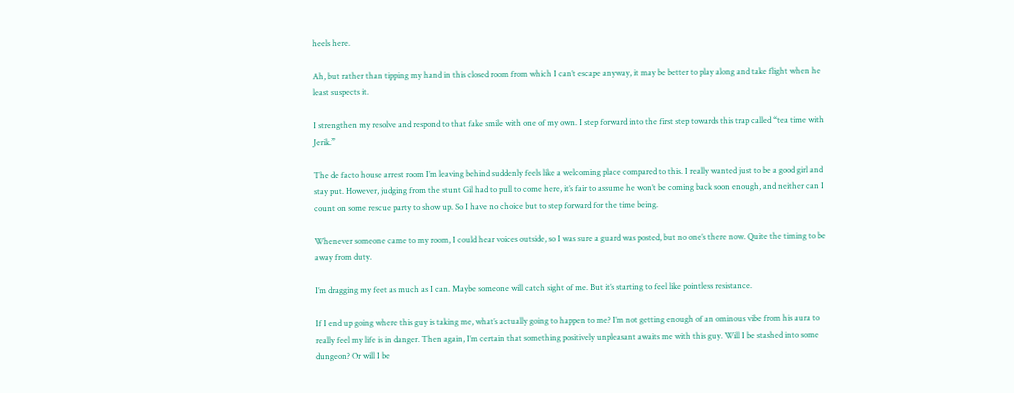heels here.

Ah, but rather than tipping my hand in this closed room from which I can’t escape anyway, it may be better to play along and take flight when he least suspects it.

I strengthen my resolve and respond to that fake smile with one of my own. I step forward into the first step towards this trap called “tea time with Jerik.”

The de facto house arrest room I’m leaving behind suddenly feels like a welcoming place compared to this. I really wanted just to be a good girl and stay put. However, judging from the stunt Gil had to pull to come here, it’s fair to assume he won’t be coming back soon enough, and neither can I count on some rescue party to show up. So I have no choice but to step forward for the time being.

Whenever someone came to my room, I could hear voices outside, so I was sure a guard was posted, but no one’s there now. Quite the timing to be away from duty.

I’m dragging my feet as much as I can. Maybe someone will catch sight of me. But it’s starting to feel like pointless resistance.

If I end up going where this guy is taking me, what’s actually going to happen to me? I’m not getting enough of an ominous vibe from his aura to really feel my life is in danger. Then again, I’m certain that something positively unpleasant awaits me with this guy. Will I be stashed into some dungeon? Or will I be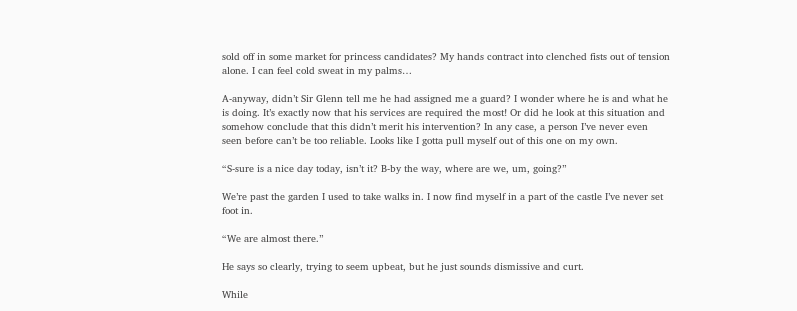sold off in some market for princess candidates? My hands contract into clenched fists out of tension alone. I can feel cold sweat in my palms…

A-anyway, didn’t Sir Glenn tell me he had assigned me a guard? I wonder where he is and what he is doing. It’s exactly now that his services are required the most! Or did he look at this situation and somehow conclude that this didn’t merit his intervention? In any case, a person I’ve never even seen before can’t be too reliable. Looks like I gotta pull myself out of this one on my own.

“S-sure is a nice day today, isn’t it? B-by the way, where are we, um, going?”

We’re past the garden I used to take walks in. I now find myself in a part of the castle I’ve never set foot in.

“We are almost there.”

He says so clearly, trying to seem upbeat, but he just sounds dismissive and curt.

While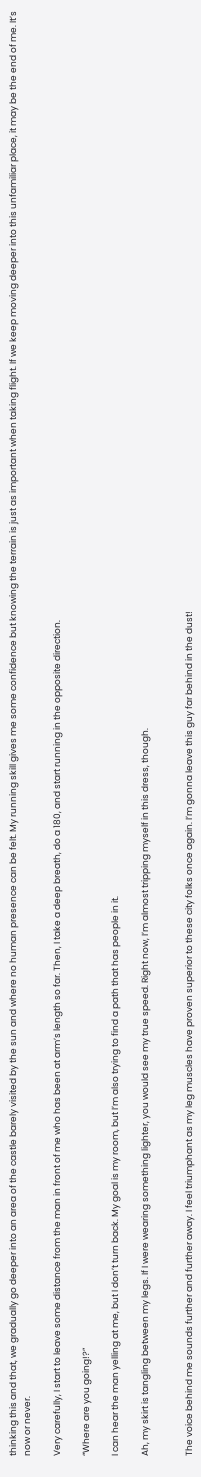thinking this and that, we gradually go deeper into an area of the castle barely visited by the sun and where no human presence can be felt. My running skill gives me some confidence but knowing the terrain is just as important when taking flight. If we keep moving deeper into this unfamiliar place, it may be the end of me. It’s now or never.

Very carefully, I start to leave some distance from the man in front of me who has been at arm’s length so far. Then, I take a deep breath, do a 180, and start running in the opposite direction.

“Where are you going!?”

I can hear the man yelling at me, but I don’t turn back. My goal is my room, but I’m also trying to find a path that has people in it.

Ah, my skirt is tangling between my legs. If I were wearing something lighter, you would see my true speed. Right now, I’m almost tripping myself in this dress, though.


The voice behind me sounds further and further away. I feel triumphant as my leg muscles have proven superior to these city folks once again. I’m gonna leave this guy far behind in the dust!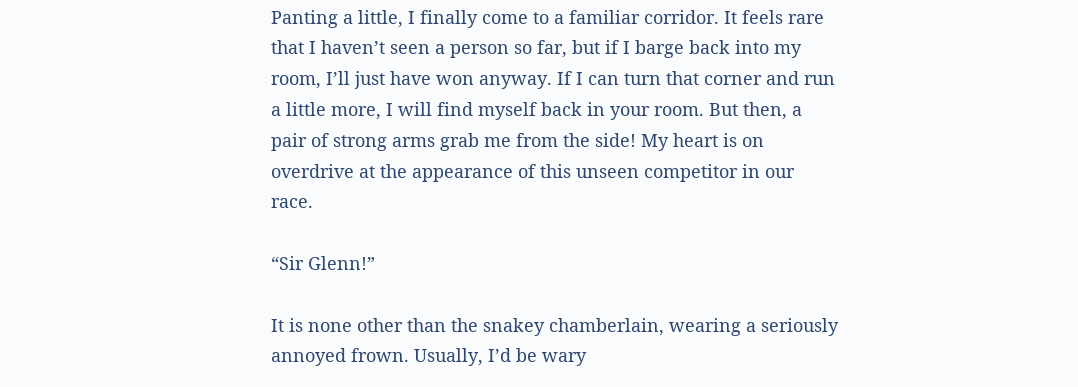Panting a little, I finally come to a familiar corridor. It feels rare that I haven’t seen a person so far, but if I barge back into my room, I’ll just have won anyway. If I can turn that corner and run a little more, I will find myself back in your room. But then, a pair of strong arms grab me from the side! My heart is on overdrive at the appearance of this unseen competitor in our race.

“Sir Glenn!”

It is none other than the snakey chamberlain, wearing a seriously annoyed frown. Usually, I’d be wary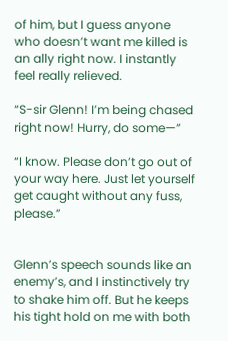of him, but I guess anyone who doesn’t want me killed is an ally right now. I instantly feel really relieved.

“S-sir Glenn! I’m being chased right now! Hurry, do some—”

“I know. Please don’t go out of your way here. Just let yourself get caught without any fuss, please.”


Glenn’s speech sounds like an enemy’s, and I instinctively try to shake him off. But he keeps his tight hold on me with both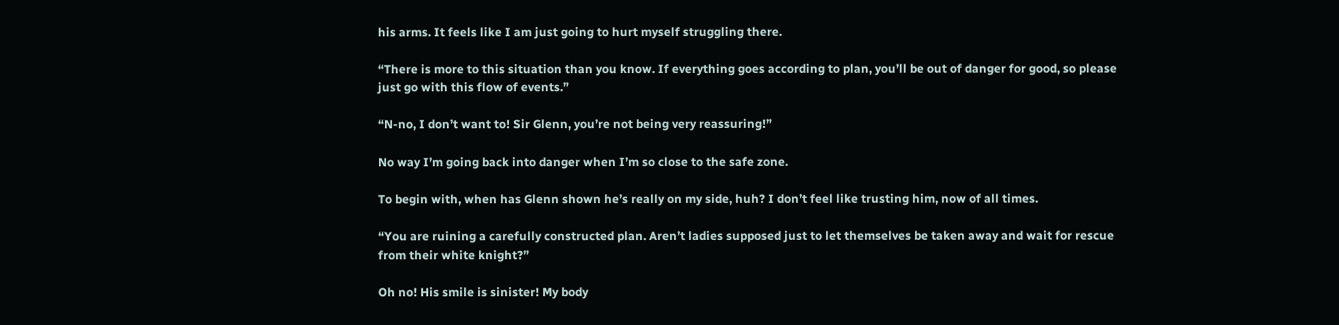his arms. It feels like I am just going to hurt myself struggling there.

“There is more to this situation than you know. If everything goes according to plan, you’ll be out of danger for good, so please just go with this flow of events.”

“N-no, I don’t want to! Sir Glenn, you’re not being very reassuring!”

No way I’m going back into danger when I’m so close to the safe zone.

To begin with, when has Glenn shown he’s really on my side, huh? I don’t feel like trusting him, now of all times.

“You are ruining a carefully constructed plan. Aren’t ladies supposed just to let themselves be taken away and wait for rescue from their white knight?”

Oh no! His smile is sinister! My body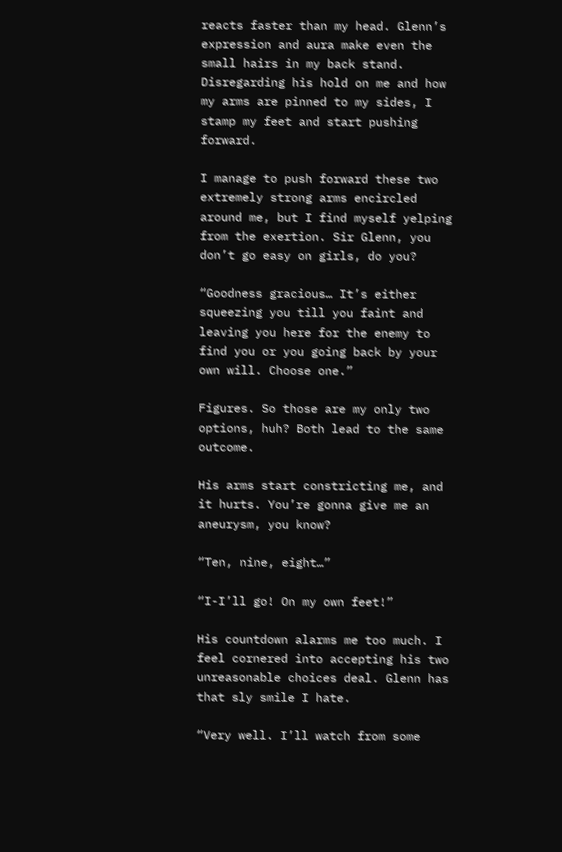reacts faster than my head. Glenn’s expression and aura make even the small hairs in my back stand. Disregarding his hold on me and how my arms are pinned to my sides, I stamp my feet and start pushing forward.

I manage to push forward these two extremely strong arms encircled around me, but I find myself yelping from the exertion. Sir Glenn, you don’t go easy on girls, do you?

“Goodness gracious… It’s either squeezing you till you faint and leaving you here for the enemy to find you or you going back by your own will. Choose one.”

Figures. So those are my only two options, huh? Both lead to the same outcome.

His arms start constricting me, and it hurts. You’re gonna give me an aneurysm, you know?

“Ten, nine, eight…”

“I-I’ll go! On my own feet!”

His countdown alarms me too much. I feel cornered into accepting his two unreasonable choices deal. Glenn has that sly smile I hate.

“Very well. I’ll watch from some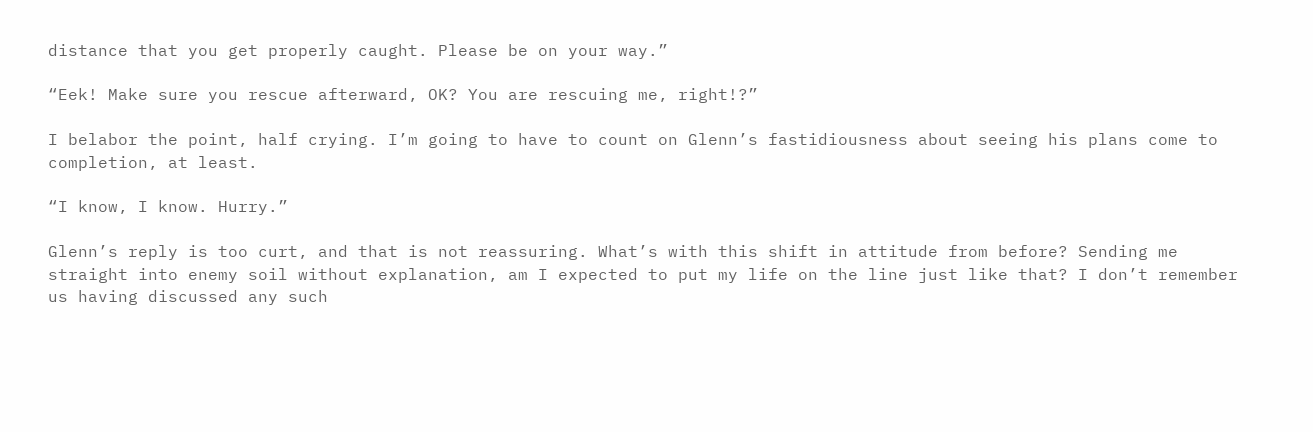distance that you get properly caught. Please be on your way.”

“Eek! Make sure you rescue afterward, OK? You are rescuing me, right!?”

I belabor the point, half crying. I’m going to have to count on Glenn’s fastidiousness about seeing his plans come to completion, at least.

“I know, I know. Hurry.”

Glenn’s reply is too curt, and that is not reassuring. What’s with this shift in attitude from before? Sending me straight into enemy soil without explanation, am I expected to put my life on the line just like that? I don’t remember us having discussed any such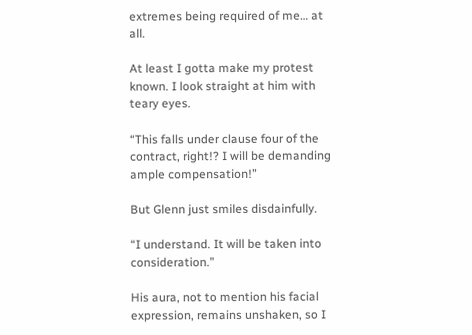extremes being required of me… at all.

At least I gotta make my protest known. I look straight at him with teary eyes.

“This falls under clause four of the contract, right!? I will be demanding ample compensation!”

But Glenn just smiles disdainfully.

“I understand. It will be taken into consideration.”

His aura, not to mention his facial expression, remains unshaken, so I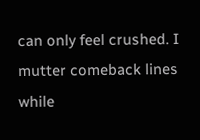can only feel crushed. I mutter comeback lines while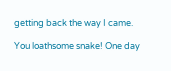getting back the way I came.

You loathsome snake! One day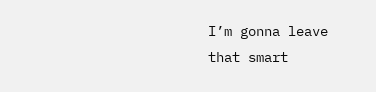I’m gonna leave that smart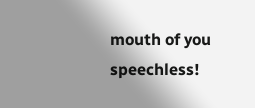mouth of you speechless!